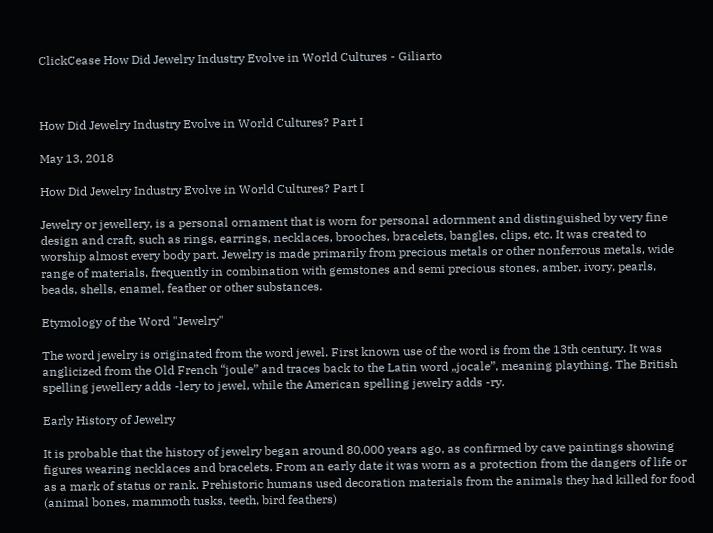ClickCease How Did Jewelry Industry Evolve in World Cultures - Giliarto



How Did Jewelry Industry Evolve in World Cultures? Part I

May 13, 2018

How Did Jewelry Industry Evolve in World Cultures? Part I

Jewelry or jewellery, is a personal ornament that is worn for personal adornment and distinguished by very fine design and craft, such as rings, earrings, necklaces, brooches, bracelets, bangles, clips, etc. It was created to worship almost every body part. Jewelry is made primarily from precious metals or other nonferrous metals, wide range of materials, frequently in combination with gemstones and semi precious stones, amber, ivory, pearls, beads, shells, enamel, feather or other substances.

Etymology of the Word "Jewelry"

The word jewelry is originated from the word jewel. First known use of the word is from the 13th century. It was anglicized from the Old French “joule” and traces back to the Latin word „jocale”, meaning plaything. The British spelling jewellery adds -lery to jewel, while the American spelling jewelry adds -ry.

Early History of Jewelry

It is probable that the history of jewelry began around 80,000 years ago, as confirmed by cave paintings showing figures wearing necklaces and bracelets. From an early date it was worn as a protection from the dangers of life or as a mark of status or rank. Prehistoric humans used decoration materials from the animals they had killed for food (animal bones, mammoth tusks, teeth, bird feathers)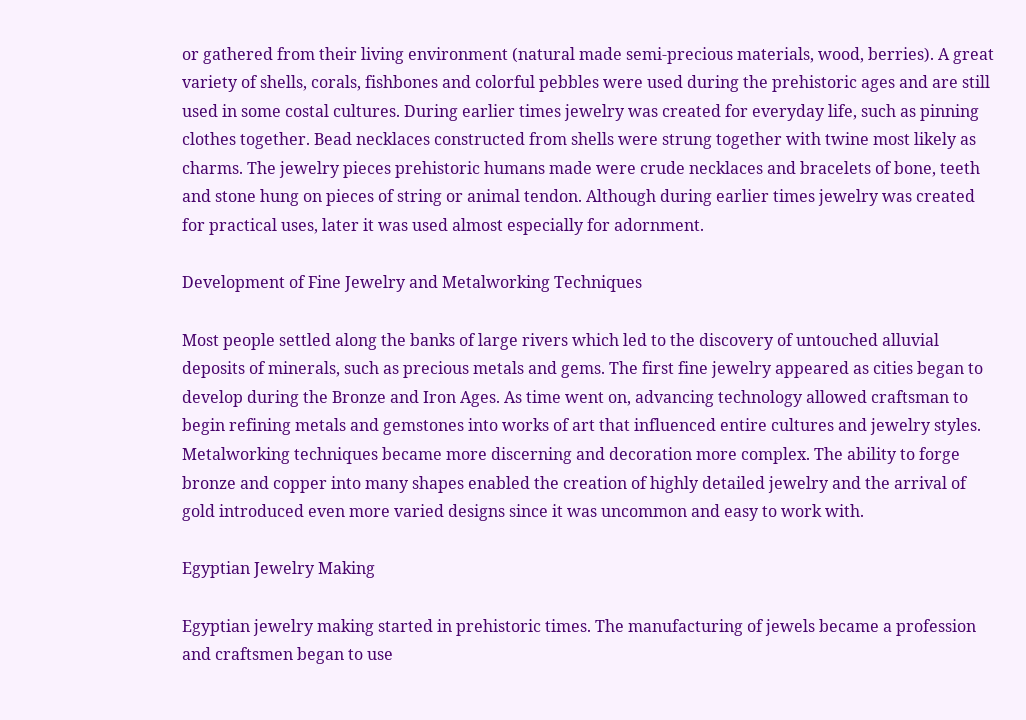or gathered from their living environment (natural made semi-precious materials, wood, berries). A great variety of shells, corals, fishbones and colorful pebbles were used during the prehistoric ages and are still used in some costal cultures. During earlier times jewelry was created for everyday life, such as pinning clothes together. Bead necklaces constructed from shells were strung together with twine most likely as charms. The jewelry pieces prehistoric humans made were crude necklaces and bracelets of bone, teeth and stone hung on pieces of string or animal tendon. Although during earlier times jewelry was created for practical uses, later it was used almost especially for adornment.

Development of Fine Jewelry and Metalworking Techniques

Most people settled along the banks of large rivers which led to the discovery of untouched alluvial deposits of minerals, such as precious metals and gems. The first fine jewelry appeared as cities began to develop during the Bronze and Iron Ages. As time went on, advancing technology allowed craftsman to begin refining metals and gemstones into works of art that influenced entire cultures and jewelry styles. Metalworking techniques became more discerning and decoration more complex. The ability to forge bronze and copper into many shapes enabled the creation of highly detailed jewelry and the arrival of gold introduced even more varied designs since it was uncommon and easy to work with.

Egyptian Jewelry Making

Egyptian jewelry making started in prehistoric times. The manufacturing of jewels became a profession and craftsmen began to use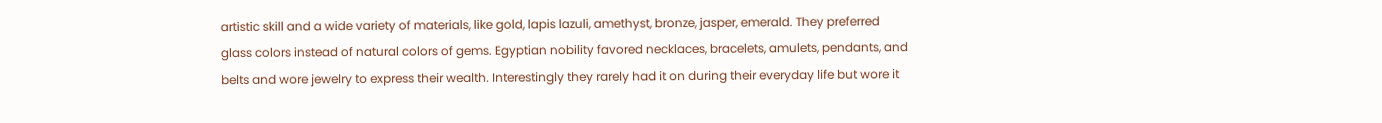artistic skill and a wide variety of materials, like gold, lapis lazuli, amethyst, bronze, jasper, emerald. They preferred glass colors instead of natural colors of gems. Egyptian nobility favored necklaces, bracelets, amulets, pendants, and belts and wore jewelry to express their wealth. Interestingly they rarely had it on during their everyday life but wore it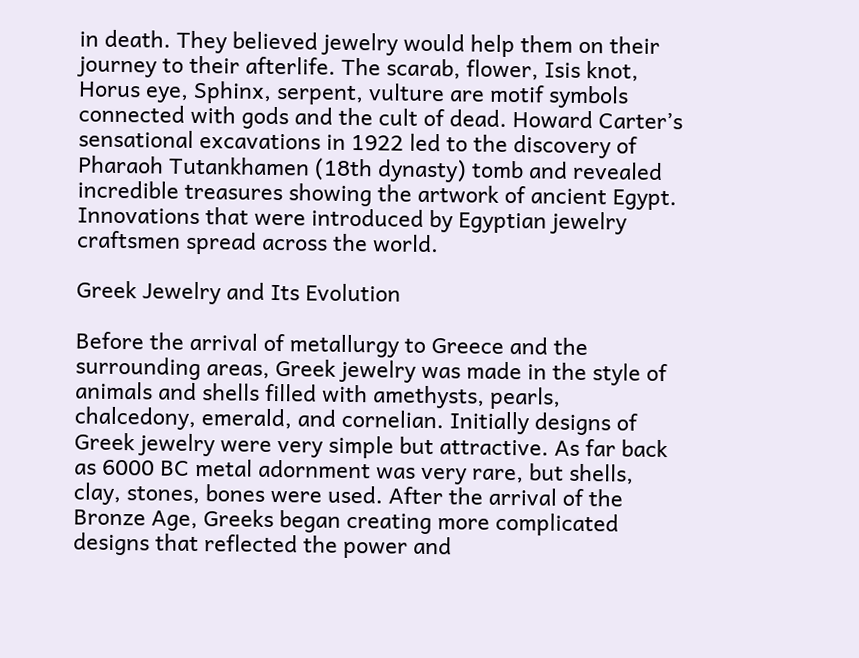in death. They believed jewelry would help them on their journey to their afterlife. The scarab, flower, Isis knot, Horus eye, Sphinx, serpent, vulture are motif symbols connected with gods and the cult of dead. Howard Carter’s sensational excavations in 1922 led to the discovery of Pharaoh Tutankhamen (18th dynasty) tomb and revealed incredible treasures showing the artwork of ancient Egypt. Innovations that were introduced by Egyptian jewelry craftsmen spread across the world.

Greek Jewelry and Its Evolution

Before the arrival of metallurgy to Greece and the surrounding areas, Greek jewelry was made in the style of animals and shells filled with amethysts, pearls, chalcedony, emerald, and cornelian. Initially designs of Greek jewelry were very simple but attractive. As far back as 6000 BC metal adornment was very rare, but shells, clay, stones, bones were used. After the arrival of the Bronze Age, Greeks began creating more complicated designs that reflected the power and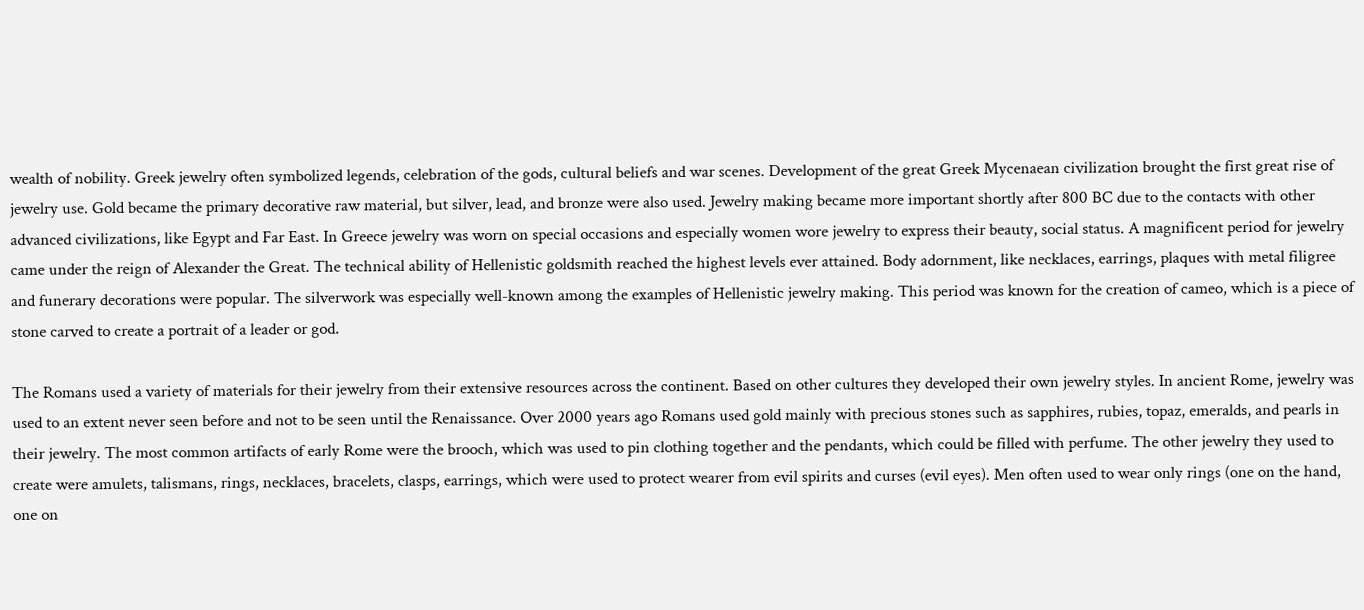wealth of nobility. Greek jewelry often symbolized legends, celebration of the gods, cultural beliefs and war scenes. Development of the great Greek Mycenaean civilization brought the first great rise of jewelry use. Gold became the primary decorative raw material, but silver, lead, and bronze were also used. Jewelry making became more important shortly after 800 BC due to the contacts with other advanced civilizations, like Egypt and Far East. In Greece jewelry was worn on special occasions and especially women wore jewelry to express their beauty, social status. A magnificent period for jewelry came under the reign of Alexander the Great. The technical ability of Hellenistic goldsmith reached the highest levels ever attained. Body adornment, like necklaces, earrings, plaques with metal filigree and funerary decorations were popular. The silverwork was especially well-known among the examples of Hellenistic jewelry making. This period was known for the creation of cameo, which is a piece of stone carved to create a portrait of a leader or god.

The Romans used a variety of materials for their jewelry from their extensive resources across the continent. Based on other cultures they developed their own jewelry styles. In ancient Rome, jewelry was used to an extent never seen before and not to be seen until the Renaissance. Over 2000 years ago Romans used gold mainly with precious stones such as sapphires, rubies, topaz, emeralds, and pearls in their jewelry. The most common artifacts of early Rome were the brooch, which was used to pin clothing together and the pendants, which could be filled with perfume. The other jewelry they used to create were amulets, talismans, rings, necklaces, bracelets, clasps, earrings, which were used to protect wearer from evil spirits and curses (evil eyes). Men often used to wear only rings (one on the hand, one on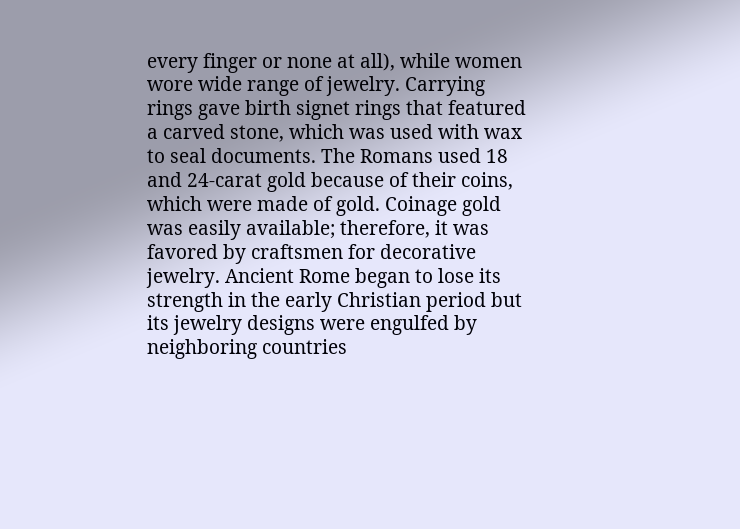every finger or none at all), while women wore wide range of jewelry. Carrying rings gave birth signet rings that featured a carved stone, which was used with wax to seal documents. The Romans used 18 and 24-carat gold because of their coins, which were made of gold. Coinage gold was easily available; therefore, it was favored by craftsmen for decorative jewelry. Ancient Rome began to lose its strength in the early Christian period but its jewelry designs were engulfed by neighboring countries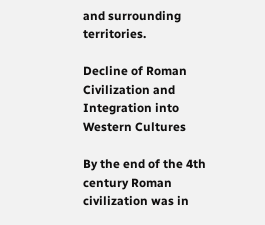and surrounding territories.

Decline of Roman Civilization and Integration into Western Cultures

By the end of the 4th century Roman civilization was in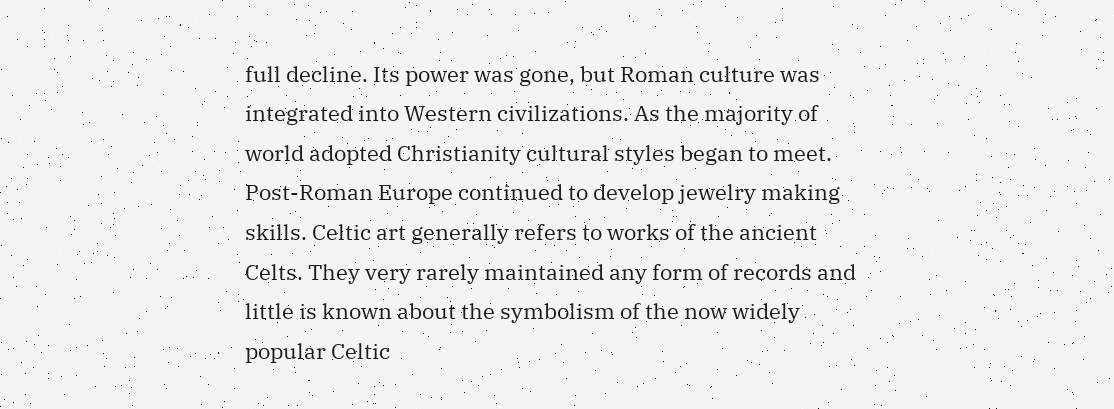full decline. Its power was gone, but Roman culture was integrated into Western civilizations. As the majority of world adopted Christianity cultural styles began to meet. Post-Roman Europe continued to develop jewelry making skills. Celtic art generally refers to works of the ancient Celts. They very rarely maintained any form of records and little is known about the symbolism of the now widely popular Celtic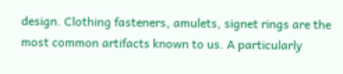design. Clothing fasteners, amulets, signet rings are the most common artifacts known to us. A particularly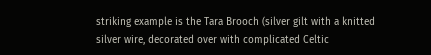striking example is the Tara Brooch (silver gilt with a knitted silver wire, decorated over with complicated Celtic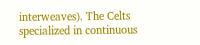interweaves). The Celts specialized in continuous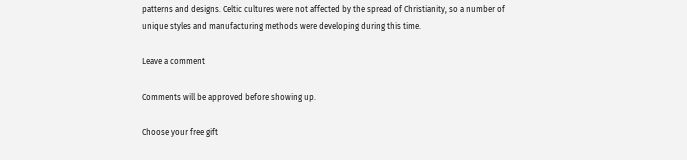patterns and designs. Celtic cultures were not affected by the spread of Christianity, so a number of unique styles and manufacturing methods were developing during this time.

Leave a comment

Comments will be approved before showing up.

Choose your free gift